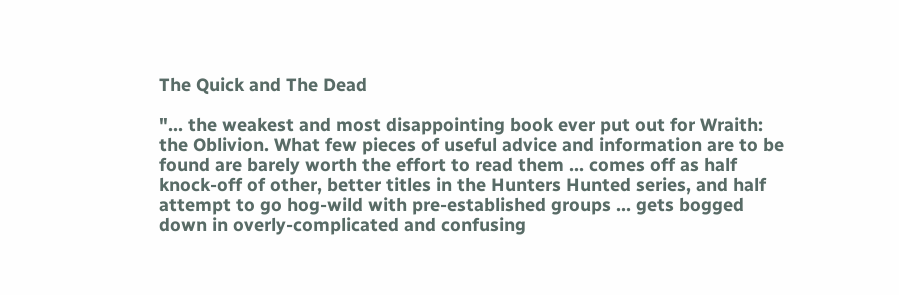The Quick and The Dead

"... the weakest and most disappointing book ever put out for Wraith: the Oblivion. What few pieces of useful advice and information are to be found are barely worth the effort to read them ... comes off as half knock-off of other, better titles in the Hunters Hunted series, and half attempt to go hog-wild with pre-established groups ... gets bogged down in overly-complicated and confusing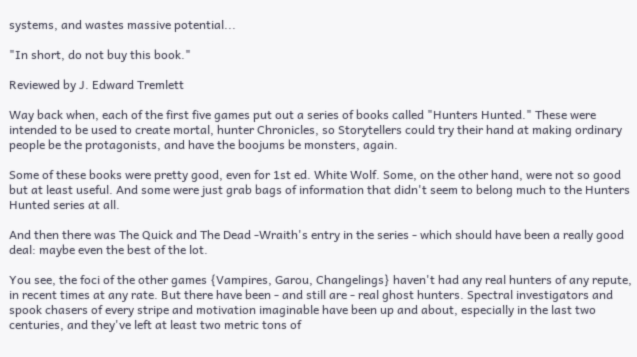systems, and wastes massive potential...

"In short, do not buy this book."

Reviewed by J. Edward Tremlett

Way back when, each of the first five games put out a series of books called "Hunters Hunted." These were intended to be used to create mortal, hunter Chronicles, so Storytellers could try their hand at making ordinary people be the protagonists, and have the boojums be monsters, again.

Some of these books were pretty good, even for 1st ed. White Wolf. Some, on the other hand, were not so good but at least useful. And some were just grab bags of information that didn't seem to belong much to the Hunters Hunted series at all.

And then there was The Quick and The Dead -Wraith's entry in the series - which should have been a really good deal: maybe even the best of the lot.

You see, the foci of the other games {Vampires, Garou, Changelings} haven't had any real hunters of any repute, in recent times at any rate. But there have been - and still are - real ghost hunters. Spectral investigators and spook chasers of every stripe and motivation imaginable have been up and about, especially in the last two centuries, and they've left at least two metric tons of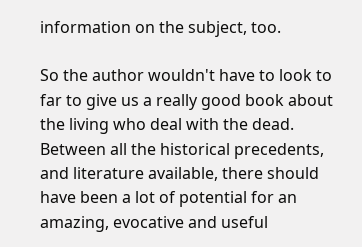information on the subject, too.

So the author wouldn't have to look to far to give us a really good book about the living who deal with the dead. Between all the historical precedents, and literature available, there should have been a lot of potential for an amazing, evocative and useful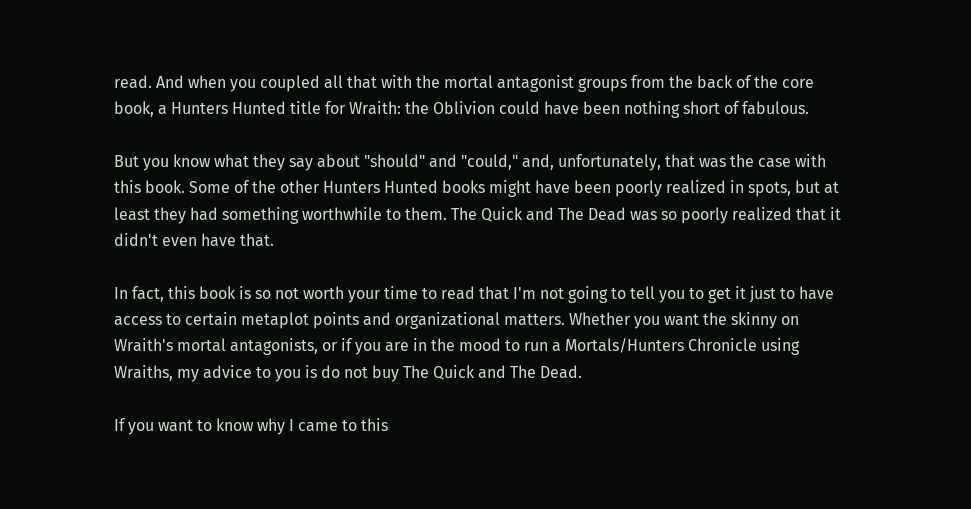read. And when you coupled all that with the mortal antagonist groups from the back of the core book, a Hunters Hunted title for Wraith: the Oblivion could have been nothing short of fabulous.

But you know what they say about "should" and "could," and, unfortunately, that was the case with this book. Some of the other Hunters Hunted books might have been poorly realized in spots, but at least they had something worthwhile to them. The Quick and The Dead was so poorly realized that it didn't even have that.

In fact, this book is so not worth your time to read that I'm not going to tell you to get it just to have access to certain metaplot points and organizational matters. Whether you want the skinny on Wraith's mortal antagonists, or if you are in the mood to run a Mortals/Hunters Chronicle using Wraiths, my advice to you is do not buy The Quick and The Dead.

If you want to know why I came to this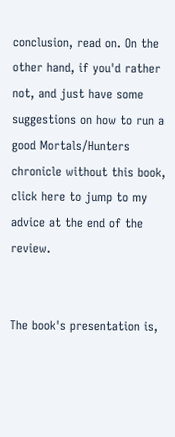conclusion, read on. On the other hand, if you'd rather not, and just have some suggestions on how to run a good Mortals/Hunters chronicle without this book, click here to jump to my advice at the end of the review.


The book's presentation is,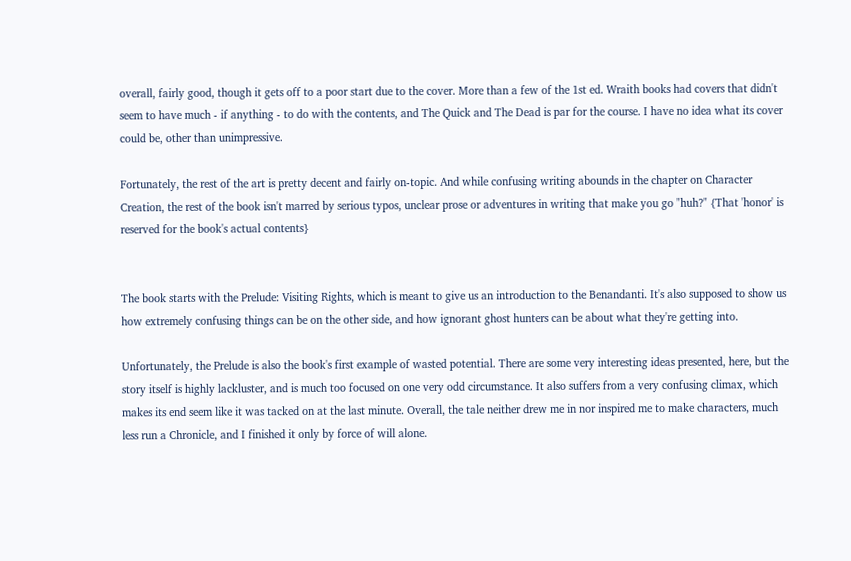overall, fairly good, though it gets off to a poor start due to the cover. More than a few of the 1st ed. Wraith books had covers that didn't seem to have much - if anything - to do with the contents, and The Quick and The Dead is par for the course. I have no idea what its cover could be, other than unimpressive.

Fortunately, the rest of the art is pretty decent and fairly on-topic. And while confusing writing abounds in the chapter on Character Creation, the rest of the book isn't marred by serious typos, unclear prose or adventures in writing that make you go "huh?" {That 'honor' is reserved for the book's actual contents}


The book starts with the Prelude: Visiting Rights, which is meant to give us an introduction to the Benandanti. It's also supposed to show us how extremely confusing things can be on the other side, and how ignorant ghost hunters can be about what they're getting into.

Unfortunately, the Prelude is also the book's first example of wasted potential. There are some very interesting ideas presented, here, but the story itself is highly lackluster, and is much too focused on one very odd circumstance. It also suffers from a very confusing climax, which makes its end seem like it was tacked on at the last minute. Overall, the tale neither drew me in nor inspired me to make characters, much less run a Chronicle, and I finished it only by force of will alone.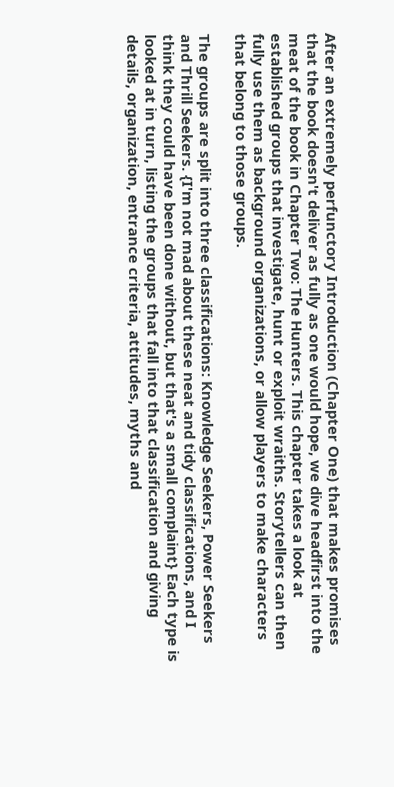After an extremely perfunctory Introduction (Chapter One) that makes promises that the book doesn't deliver as fully as one would hope, we dive headfirst into the meat of the book in Chapter Two: The Hunters. This chapter takes a look at established groups that investigate, hunt or exploit wraiths. Storytellers can then fully use them as background organizations, or allow players to make characters that belong to those groups.

The groups are split into three classifications: Knowledge Seekers, Power Seekers and Thrill Seekers. {I'm not mad about these neat and tidy classifications, and I think they could have been done without, but that's a small complaint} Each type is looked at in turn, listing the groups that fall into that classification and giving details, organization, entrance criteria, attitudes, myths and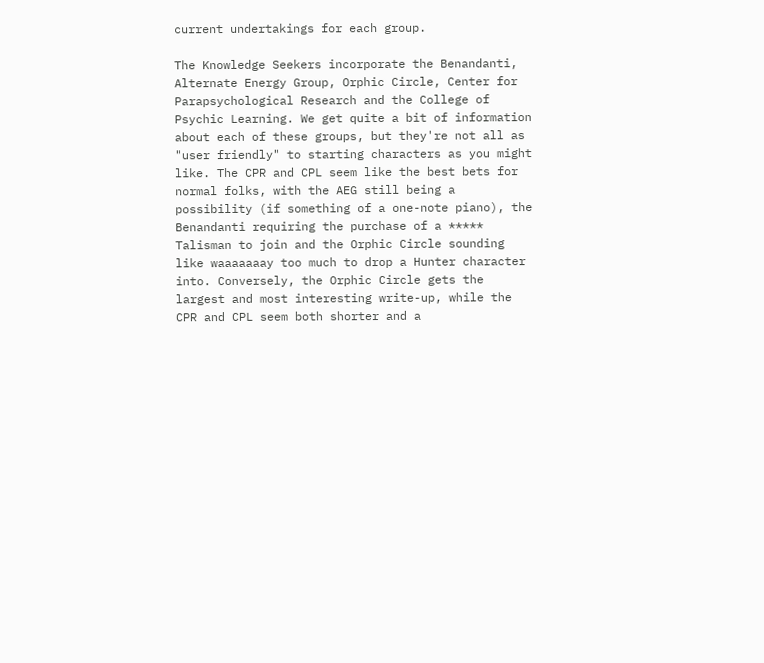current undertakings for each group.

The Knowledge Seekers incorporate the Benandanti, Alternate Energy Group, Orphic Circle, Center for Parapsychological Research and the College of Psychic Learning. We get quite a bit of information about each of these groups, but they're not all as "user friendly" to starting characters as you might like. The CPR and CPL seem like the best bets for normal folks, with the AEG still being a possibility (if something of a one-note piano), the Benandanti requiring the purchase of a ***** Talisman to join and the Orphic Circle sounding like waaaaaaay too much to drop a Hunter character into. Conversely, the Orphic Circle gets the largest and most interesting write-up, while the CPR and CPL seem both shorter and a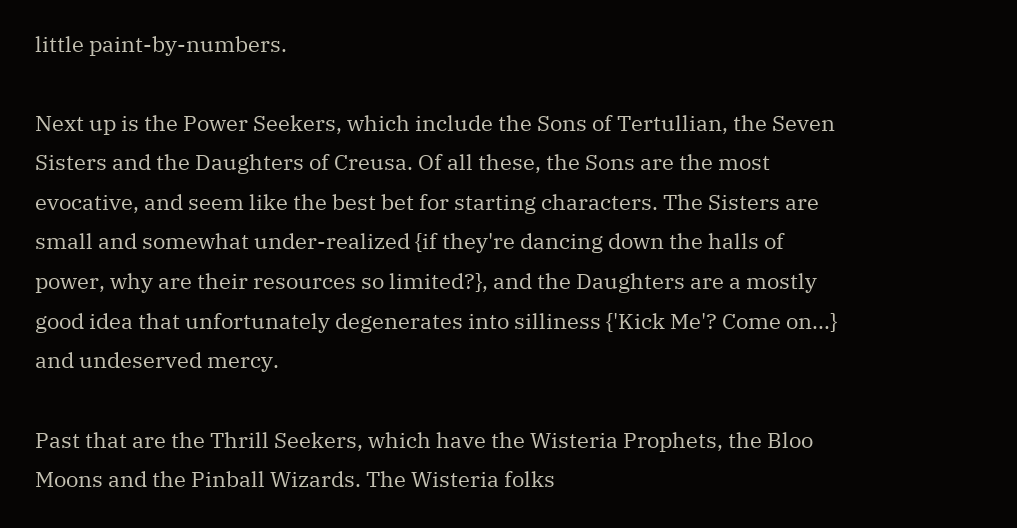little paint-by-numbers.

Next up is the Power Seekers, which include the Sons of Tertullian, the Seven Sisters and the Daughters of Creusa. Of all these, the Sons are the most evocative, and seem like the best bet for starting characters. The Sisters are small and somewhat under-realized {if they're dancing down the halls of power, why are their resources so limited?}, and the Daughters are a mostly good idea that unfortunately degenerates into silliness {'Kick Me'? Come on...} and undeserved mercy.

Past that are the Thrill Seekers, which have the Wisteria Prophets, the Bloo Moons and the Pinball Wizards. The Wisteria folks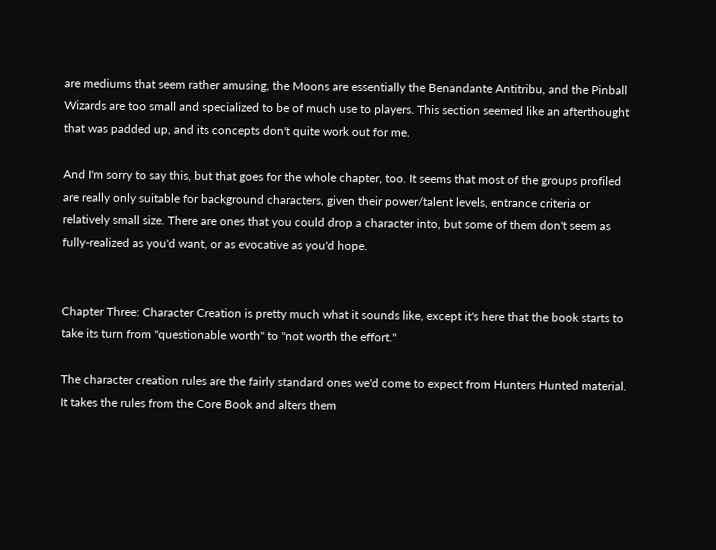are mediums that seem rather amusing, the Moons are essentially the Benandante Antitribu, and the Pinball Wizards are too small and specialized to be of much use to players. This section seemed like an afterthought that was padded up, and its concepts don't quite work out for me.

And I'm sorry to say this, but that goes for the whole chapter, too. It seems that most of the groups profiled are really only suitable for background characters, given their power/talent levels, entrance criteria or relatively small size. There are ones that you could drop a character into, but some of them don't seem as fully-realized as you'd want, or as evocative as you'd hope.


Chapter Three: Character Creation is pretty much what it sounds like, except it's here that the book starts to take its turn from "questionable worth" to "not worth the effort."

The character creation rules are the fairly standard ones we'd come to expect from Hunters Hunted material. It takes the rules from the Core Book and alters them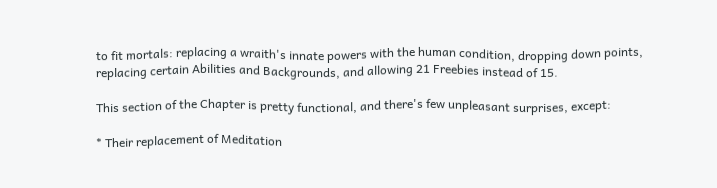to fit mortals: replacing a wraith's innate powers with the human condition, dropping down points, replacing certain Abilities and Backgrounds, and allowing 21 Freebies instead of 15.

This section of the Chapter is pretty functional, and there's few unpleasant surprises, except:

* Their replacement of Meditation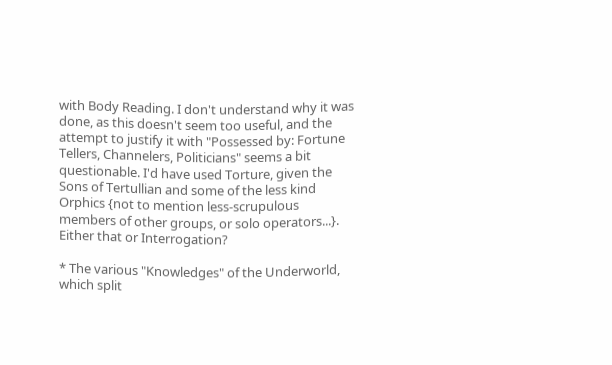with Body Reading. I don't understand why it was done, as this doesn't seem too useful, and the attempt to justify it with "Possessed by: Fortune Tellers, Channelers, Politicians" seems a bit questionable. I'd have used Torture, given the Sons of Tertullian and some of the less kind Orphics {not to mention less-scrupulous members of other groups, or solo operators...}. Either that or Interrogation?

* The various "Knowledges" of the Underworld, which split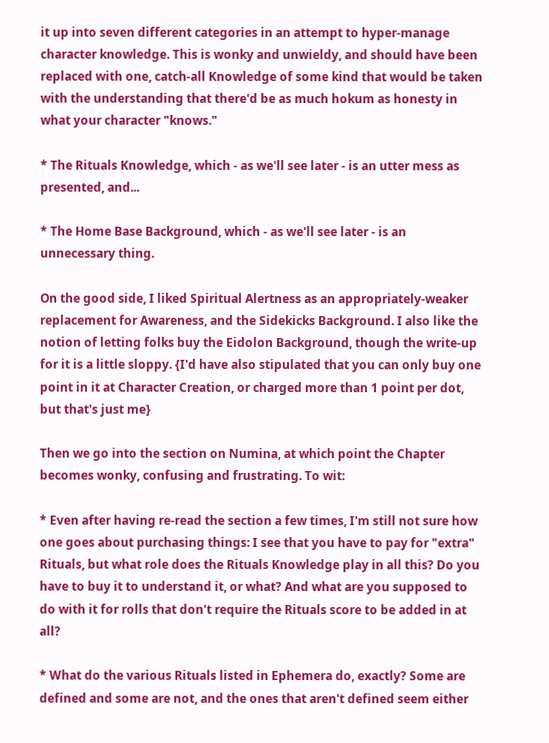it up into seven different categories in an attempt to hyper-manage character knowledge. This is wonky and unwieldy, and should have been replaced with one, catch-all Knowledge of some kind that would be taken with the understanding that there'd be as much hokum as honesty in what your character "knows."

* The Rituals Knowledge, which - as we'll see later - is an utter mess as presented, and...

* The Home Base Background, which - as we'll see later - is an unnecessary thing.

On the good side, I liked Spiritual Alertness as an appropriately-weaker replacement for Awareness, and the Sidekicks Background. I also like the notion of letting folks buy the Eidolon Background, though the write-up for it is a little sloppy. {I'd have also stipulated that you can only buy one point in it at Character Creation, or charged more than 1 point per dot, but that's just me}

Then we go into the section on Numina, at which point the Chapter becomes wonky, confusing and frustrating. To wit:

* Even after having re-read the section a few times, I'm still not sure how one goes about purchasing things: I see that you have to pay for "extra" Rituals, but what role does the Rituals Knowledge play in all this? Do you have to buy it to understand it, or what? And what are you supposed to do with it for rolls that don't require the Rituals score to be added in at all?

* What do the various Rituals listed in Ephemera do, exactly? Some are defined and some are not, and the ones that aren't defined seem either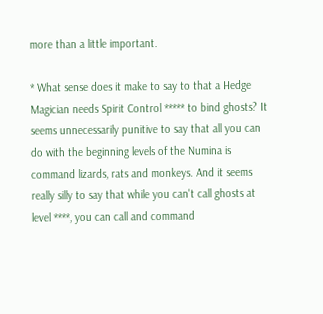more than a little important.

* What sense does it make to say to that a Hedge Magician needs Spirit Control ***** to bind ghosts? It seems unnecessarily punitive to say that all you can do with the beginning levels of the Numina is command lizards, rats and monkeys. And it seems really silly to say that while you can't call ghosts at level ****, you can call and command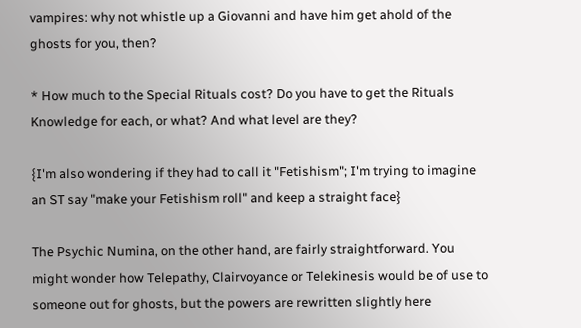vampires: why not whistle up a Giovanni and have him get ahold of the ghosts for you, then?

* How much to the Special Rituals cost? Do you have to get the Rituals Knowledge for each, or what? And what level are they?

{I'm also wondering if they had to call it "Fetishism"; I'm trying to imagine an ST say "make your Fetishism roll" and keep a straight face}

The Psychic Numina, on the other hand, are fairly straightforward. You might wonder how Telepathy, Clairvoyance or Telekinesis would be of use to someone out for ghosts, but the powers are rewritten slightly here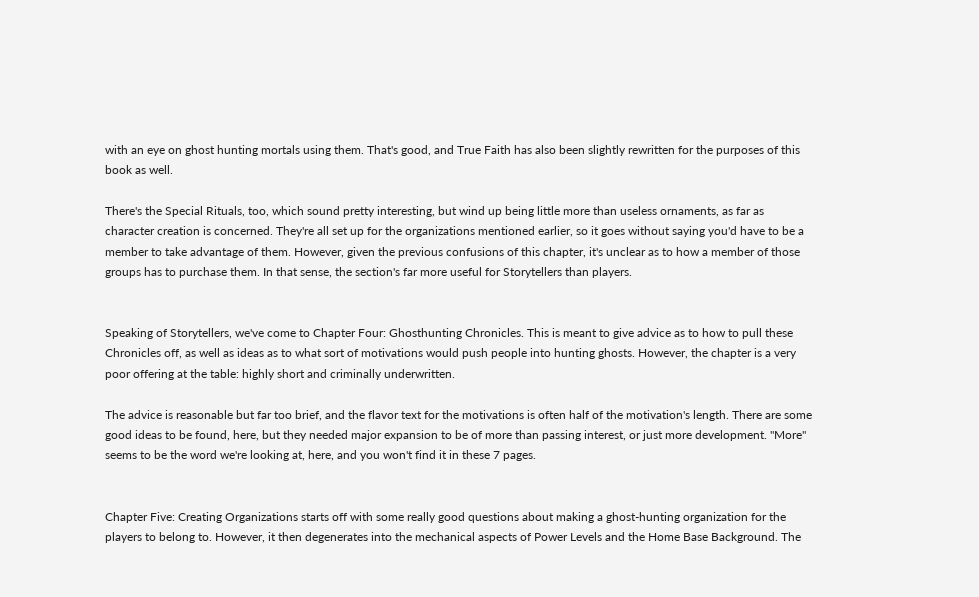with an eye on ghost hunting mortals using them. That's good, and True Faith has also been slightly rewritten for the purposes of this book as well.

There's the Special Rituals, too, which sound pretty interesting, but wind up being little more than useless ornaments, as far as character creation is concerned. They're all set up for the organizations mentioned earlier, so it goes without saying you'd have to be a member to take advantage of them. However, given the previous confusions of this chapter, it's unclear as to how a member of those groups has to purchase them. In that sense, the section's far more useful for Storytellers than players.


Speaking of Storytellers, we've come to Chapter Four: Ghosthunting Chronicles. This is meant to give advice as to how to pull these Chronicles off, as well as ideas as to what sort of motivations would push people into hunting ghosts. However, the chapter is a very poor offering at the table: highly short and criminally underwritten.

The advice is reasonable but far too brief, and the flavor text for the motivations is often half of the motivation's length. There are some good ideas to be found, here, but they needed major expansion to be of more than passing interest, or just more development. "More" seems to be the word we're looking at, here, and you won't find it in these 7 pages.


Chapter Five: Creating Organizations starts off with some really good questions about making a ghost-hunting organization for the players to belong to. However, it then degenerates into the mechanical aspects of Power Levels and the Home Base Background. The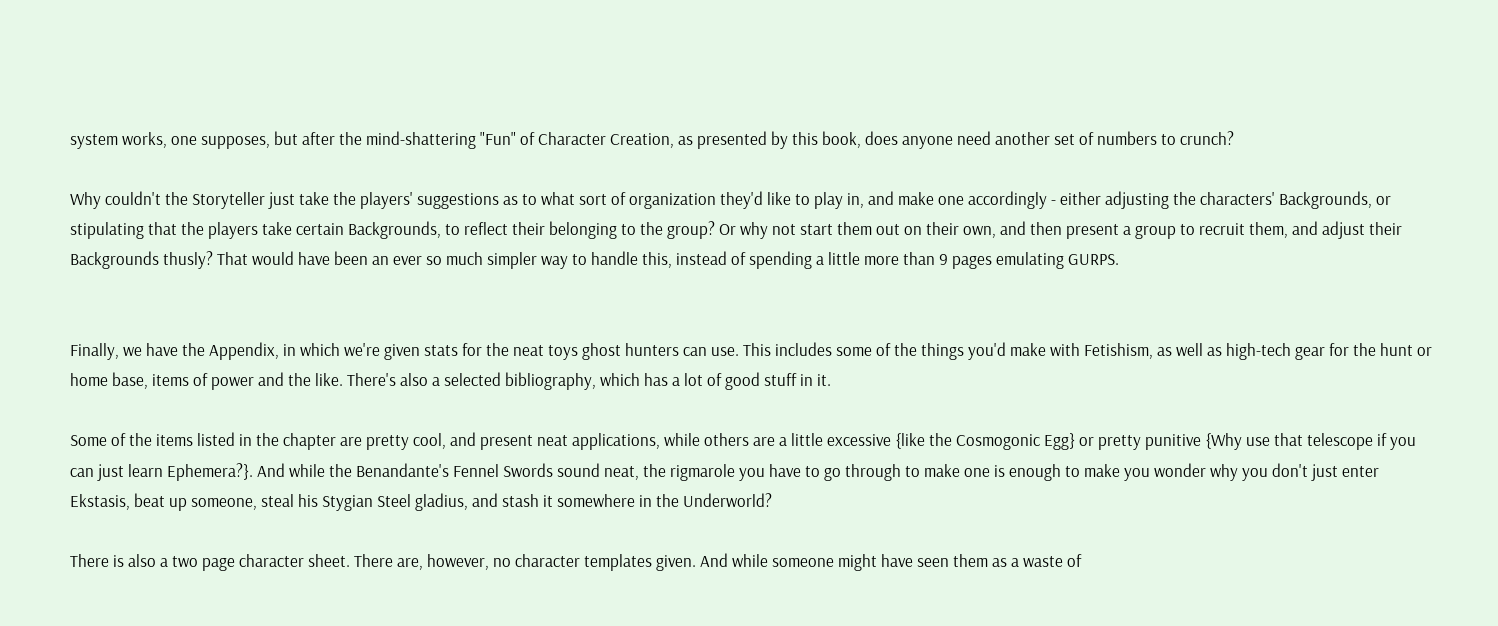system works, one supposes, but after the mind-shattering "Fun" of Character Creation, as presented by this book, does anyone need another set of numbers to crunch?

Why couldn't the Storyteller just take the players' suggestions as to what sort of organization they'd like to play in, and make one accordingly - either adjusting the characters' Backgrounds, or stipulating that the players take certain Backgrounds, to reflect their belonging to the group? Or why not start them out on their own, and then present a group to recruit them, and adjust their Backgrounds thusly? That would have been an ever so much simpler way to handle this, instead of spending a little more than 9 pages emulating GURPS.


Finally, we have the Appendix, in which we're given stats for the neat toys ghost hunters can use. This includes some of the things you'd make with Fetishism, as well as high-tech gear for the hunt or home base, items of power and the like. There's also a selected bibliography, which has a lot of good stuff in it.

Some of the items listed in the chapter are pretty cool, and present neat applications, while others are a little excessive {like the Cosmogonic Egg} or pretty punitive {Why use that telescope if you can just learn Ephemera?}. And while the Benandante's Fennel Swords sound neat, the rigmarole you have to go through to make one is enough to make you wonder why you don't just enter Ekstasis, beat up someone, steal his Stygian Steel gladius, and stash it somewhere in the Underworld?

There is also a two page character sheet. There are, however, no character templates given. And while someone might have seen them as a waste of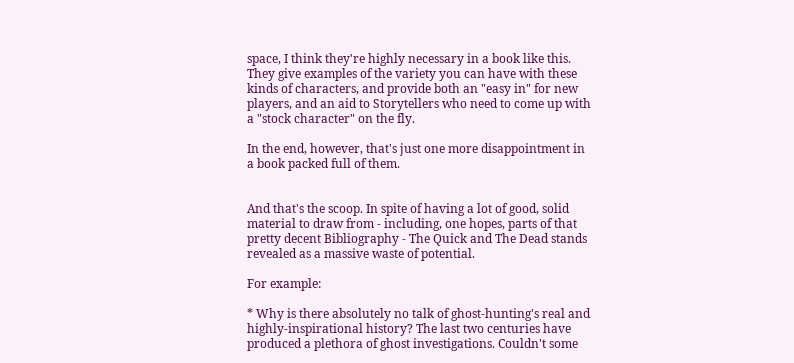space, I think they're highly necessary in a book like this. They give examples of the variety you can have with these kinds of characters, and provide both an "easy in" for new players, and an aid to Storytellers who need to come up with a "stock character" on the fly.

In the end, however, that's just one more disappointment in a book packed full of them.


And that's the scoop. In spite of having a lot of good, solid material to draw from - including, one hopes, parts of that pretty decent Bibliography - The Quick and The Dead stands revealed as a massive waste of potential.

For example:

* Why is there absolutely no talk of ghost-hunting's real and highly-inspirational history? The last two centuries have produced a plethora of ghost investigations. Couldn't some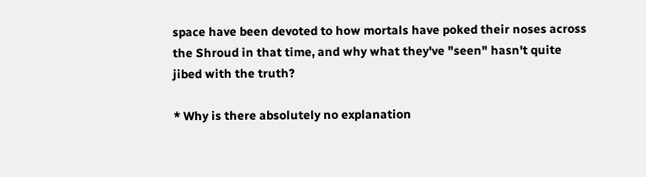space have been devoted to how mortals have poked their noses across the Shroud in that time, and why what they've "seen" hasn't quite jibed with the truth?

* Why is there absolutely no explanation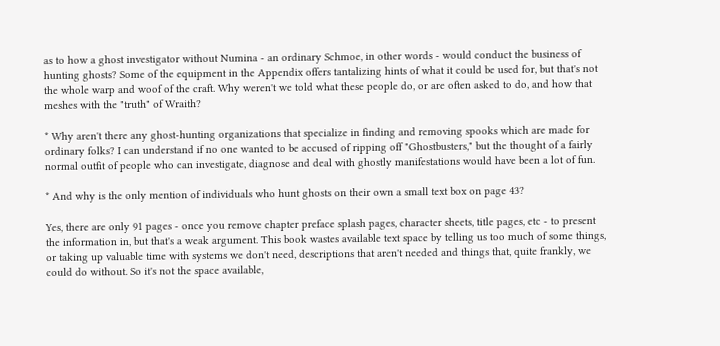as to how a ghost investigator without Numina - an ordinary Schmoe, in other words - would conduct the business of hunting ghosts? Some of the equipment in the Appendix offers tantalizing hints of what it could be used for, but that's not the whole warp and woof of the craft. Why weren't we told what these people do, or are often asked to do, and how that meshes with the "truth" of Wraith?

* Why aren't there any ghost-hunting organizations that specialize in finding and removing spooks which are made for ordinary folks? I can understand if no one wanted to be accused of ripping off "Ghostbusters," but the thought of a fairly normal outfit of people who can investigate, diagnose and deal with ghostly manifestations would have been a lot of fun.

* And why is the only mention of individuals who hunt ghosts on their own a small text box on page 43?

Yes, there are only 91 pages - once you remove chapter preface splash pages, character sheets, title pages, etc - to present the information in, but that's a weak argument. This book wastes available text space by telling us too much of some things, or taking up valuable time with systems we don't need, descriptions that aren't needed and things that, quite frankly, we could do without. So it's not the space available,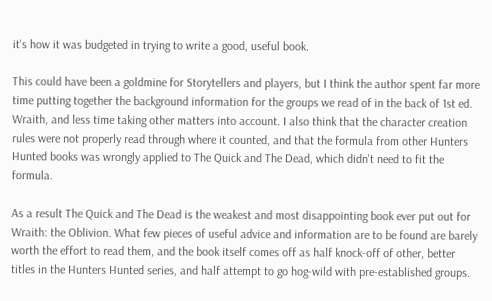it's how it was budgeted in trying to write a good, useful book.

This could have been a goldmine for Storytellers and players, but I think the author spent far more time putting together the background information for the groups we read of in the back of 1st ed. Wraith, and less time taking other matters into account. I also think that the character creation rules were not properly read through where it counted, and that the formula from other Hunters Hunted books was wrongly applied to The Quick and The Dead, which didn't need to fit the formula.

As a result The Quick and The Dead is the weakest and most disappointing book ever put out for Wraith: the Oblivion. What few pieces of useful advice and information are to be found are barely worth the effort to read them, and the book itself comes off as half knock-off of other, better titles in the Hunters Hunted series, and half attempt to go hog-wild with pre-established groups.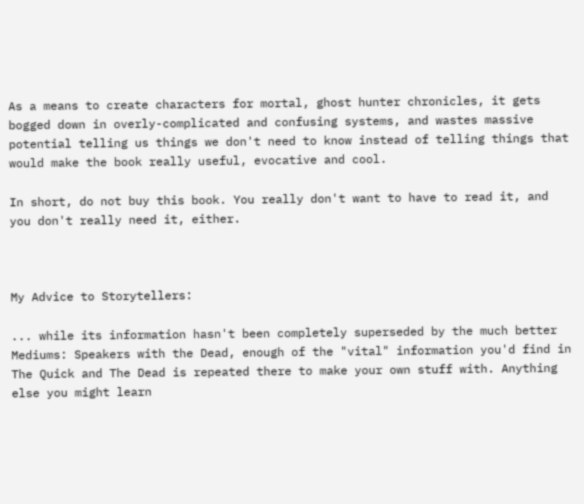As a means to create characters for mortal, ghost hunter chronicles, it gets bogged down in overly-complicated and confusing systems, and wastes massive potential telling us things we don't need to know instead of telling things that would make the book really useful, evocative and cool.

In short, do not buy this book. You really don't want to have to read it, and you don't really need it, either.



My Advice to Storytellers:

... while its information hasn't been completely superseded by the much better Mediums: Speakers with the Dead, enough of the "vital" information you'd find in The Quick and The Dead is repeated there to make your own stuff with. Anything else you might learn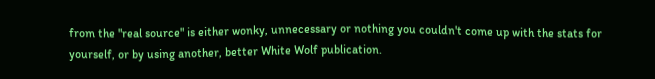from the "real source" is either wonky, unnecessary or nothing you couldn't come up with the stats for yourself, or by using another, better White Wolf publication.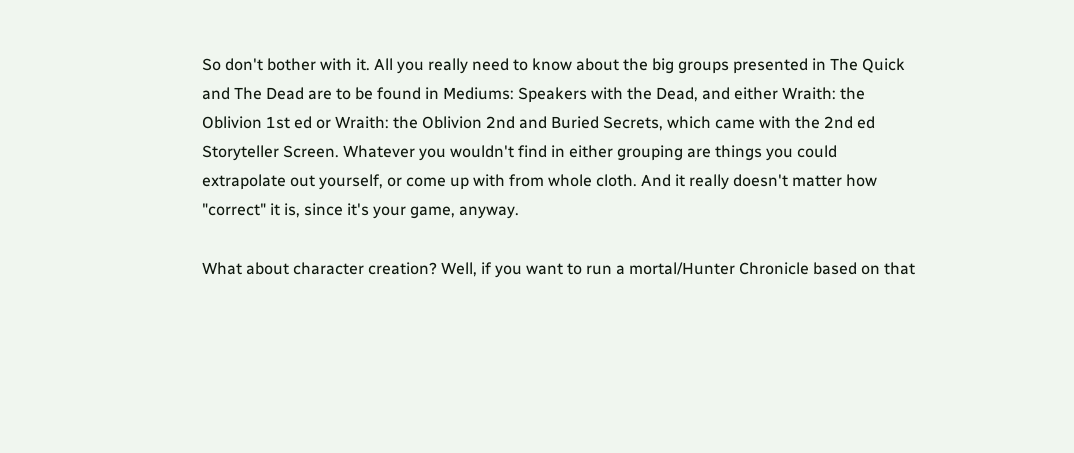So don't bother with it. All you really need to know about the big groups presented in The Quick and The Dead are to be found in Mediums: Speakers with the Dead, and either Wraith: the Oblivion 1st ed or Wraith: the Oblivion 2nd and Buried Secrets, which came with the 2nd ed Storyteller Screen. Whatever you wouldn't find in either grouping are things you could extrapolate out yourself, or come up with from whole cloth. And it really doesn't matter how "correct" it is, since it's your game, anyway.

What about character creation? Well, if you want to run a mortal/Hunter Chronicle based on that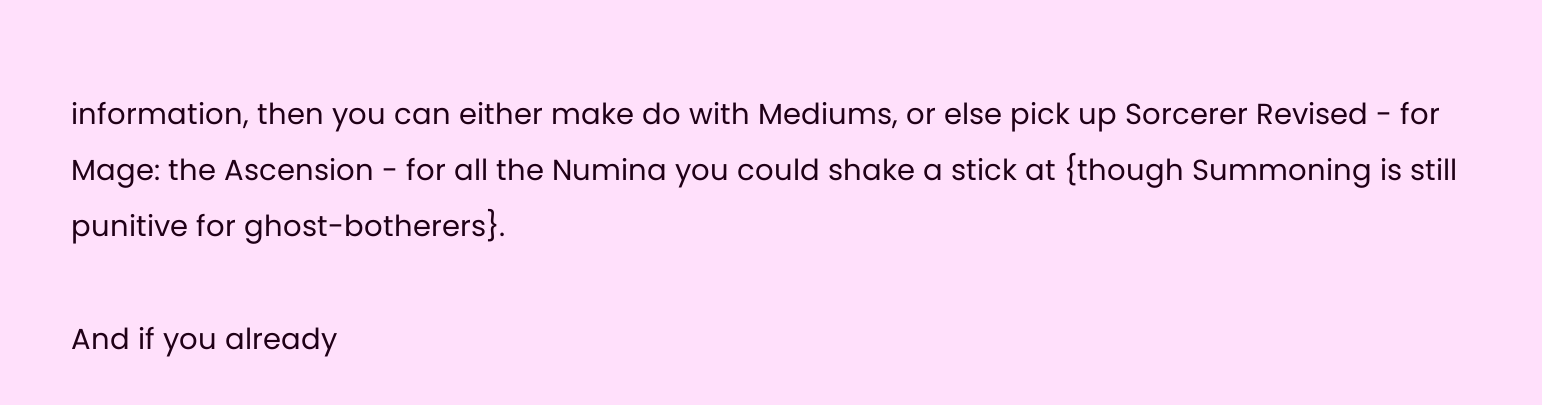information, then you can either make do with Mediums, or else pick up Sorcerer Revised - for Mage: the Ascension - for all the Numina you could shake a stick at {though Summoning is still punitive for ghost-botherers}.

And if you already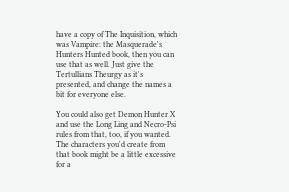have a copy of The Inquisition, which was Vampire: the Masquerade's Hunters Hunted book, then you can use that as well. Just give the Tertullians Theurgy as it's presented, and change the names a bit for everyone else.

You could also get Demon Hunter X and use the Long Ling and Necro-Psi rules from that, too, if you wanted. The characters you'd create from that book might be a little excessive for a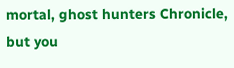mortal, ghost hunters Chronicle, but you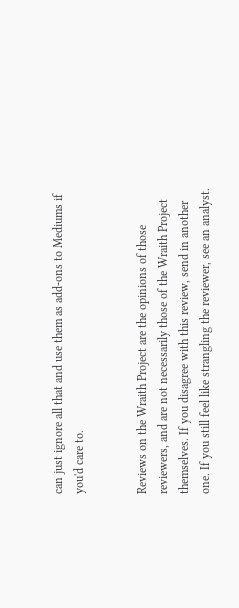can just ignore all that and use them as add-ons to Mediums if you'd care to.


Reviews on the Wraith Project are the opinions of those reviewers, and are not necessarily those of the Wraith Project themselves. If you disagree with this review, send in another one. If you still feel like strangling the reviewer, see an analyst.